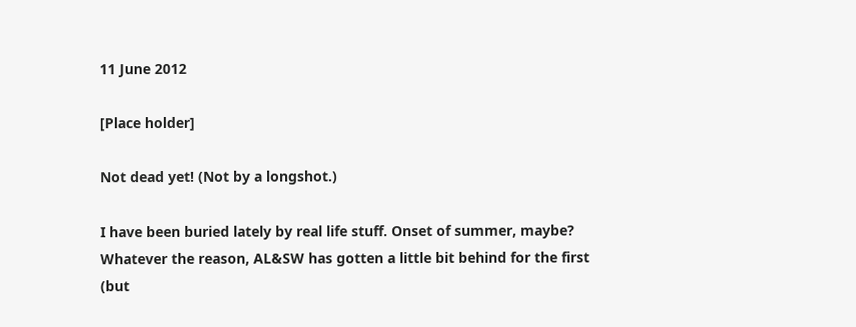11 June 2012

[Place holder]

Not dead yet! (Not by a longshot.)

I have been buried lately by real life stuff. Onset of summer, maybe? Whatever the reason, AL&SW has gotten a little bit behind for the first (but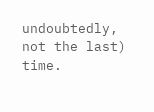undoubtedly, not the last) time.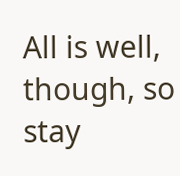All is well, though, so stay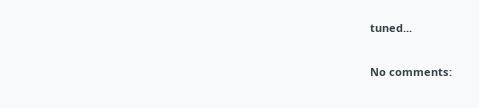tuned...

No comments: